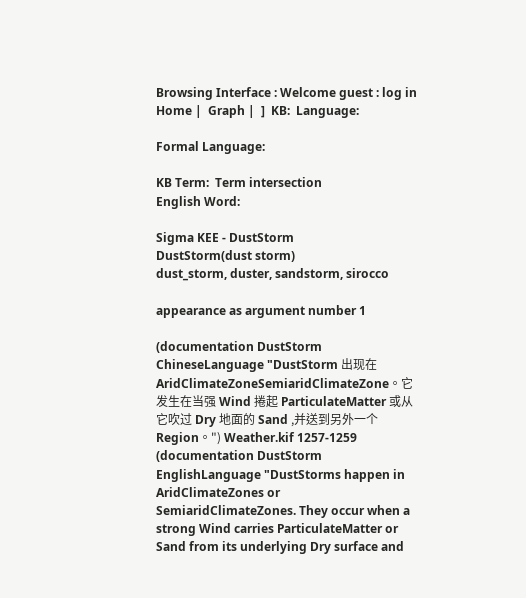Browsing Interface : Welcome guest : log in
Home |  Graph |  ]  KB:  Language:

Formal Language:

KB Term:  Term intersection
English Word:

Sigma KEE - DustStorm
DustStorm(dust storm)
dust_storm, duster, sandstorm, sirocco

appearance as argument number 1

(documentation DustStorm ChineseLanguage "DustStorm 出现在 AridClimateZoneSemiaridClimateZone。它发生在当强 Wind 捲起 ParticulateMatter 或从它吹过 Dry 地面的 Sand ,并送到另外一个 Region。") Weather.kif 1257-1259
(documentation DustStorm EnglishLanguage "DustStorms happen in AridClimateZones or SemiaridClimateZones. They occur when a strong Wind carries ParticulateMatter or Sand from its underlying Dry surface and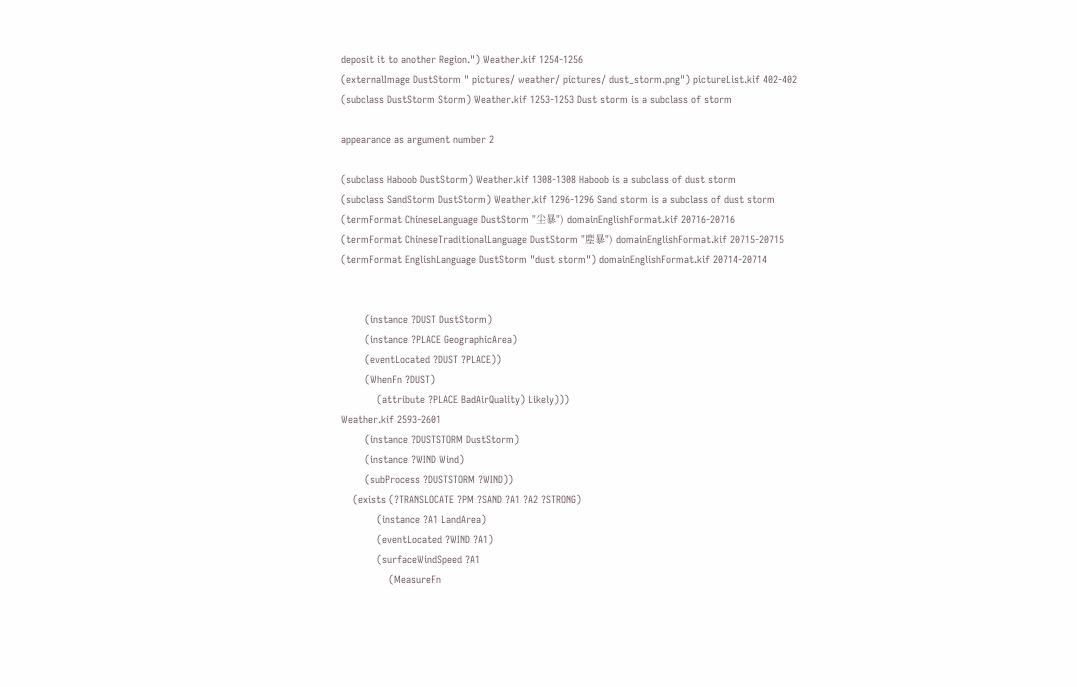deposit it to another Region.") Weather.kif 1254-1256
(externalImage DustStorm " pictures/ weather/ pictures/ dust_storm.png") pictureList.kif 402-402
(subclass DustStorm Storm) Weather.kif 1253-1253 Dust storm is a subclass of storm

appearance as argument number 2

(subclass Haboob DustStorm) Weather.kif 1308-1308 Haboob is a subclass of dust storm
(subclass SandStorm DustStorm) Weather.kif 1296-1296 Sand storm is a subclass of dust storm
(termFormat ChineseLanguage DustStorm "尘暴") domainEnglishFormat.kif 20716-20716
(termFormat ChineseTraditionalLanguage DustStorm "塵暴") domainEnglishFormat.kif 20715-20715
(termFormat EnglishLanguage DustStorm "dust storm") domainEnglishFormat.kif 20714-20714


        (instance ?DUST DustStorm)
        (instance ?PLACE GeographicArea)
        (eventLocated ?DUST ?PLACE))
        (WhenFn ?DUST)
            (attribute ?PLACE BadAirQuality) Likely)))
Weather.kif 2593-2601
        (instance ?DUSTSTORM DustStorm)
        (instance ?WIND Wind)
        (subProcess ?DUSTSTORM ?WIND))
    (exists (?TRANSLOCATE ?PM ?SAND ?A1 ?A2 ?STRONG)
            (instance ?A1 LandArea)
            (eventLocated ?WIND ?A1)
            (surfaceWindSpeed ?A1
                (MeasureFn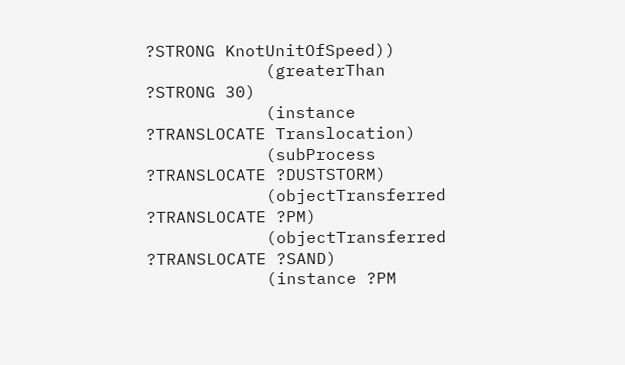?STRONG KnotUnitOfSpeed))
            (greaterThan ?STRONG 30)
            (instance ?TRANSLOCATE Translocation)
            (subProcess ?TRANSLOCATE ?DUSTSTORM)
            (objectTransferred ?TRANSLOCATE ?PM)
            (objectTransferred ?TRANSLOCATE ?SAND)
            (instance ?PM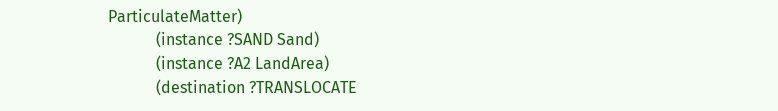ParticulateMatter)
            (instance ?SAND Sand)
            (instance ?A2 LandArea)
            (destination ?TRANSLOCATE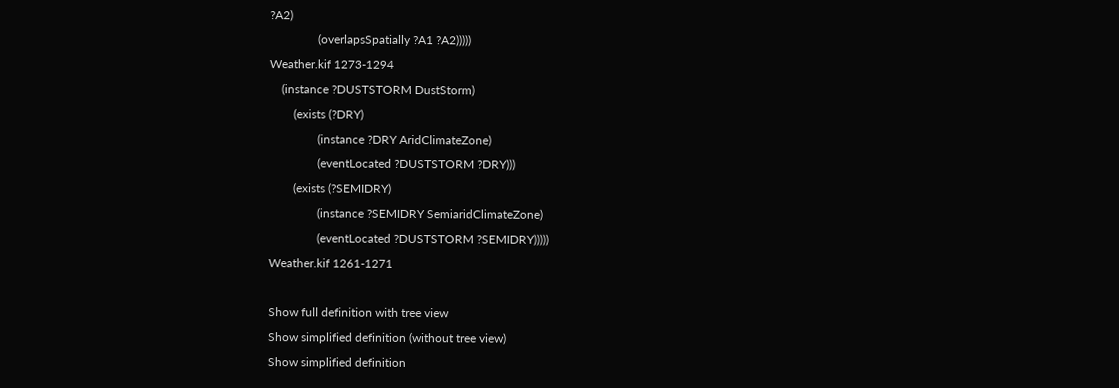?A2)
                (overlapsSpatially ?A1 ?A2)))))
Weather.kif 1273-1294
    (instance ?DUSTSTORM DustStorm)
        (exists (?DRY)
                (instance ?DRY AridClimateZone)
                (eventLocated ?DUSTSTORM ?DRY)))
        (exists (?SEMIDRY)
                (instance ?SEMIDRY SemiaridClimateZone)
                (eventLocated ?DUSTSTORM ?SEMIDRY)))))
Weather.kif 1261-1271

Show full definition with tree view
Show simplified definition (without tree view)
Show simplified definition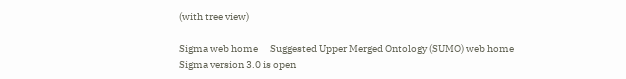(with tree view)

Sigma web home      Suggested Upper Merged Ontology (SUMO) web home
Sigma version 3.0 is open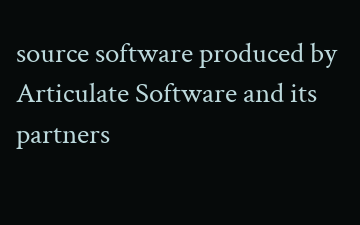source software produced by Articulate Software and its partners